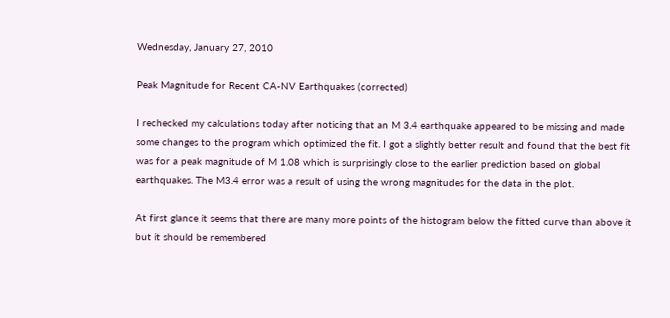Wednesday, January 27, 2010

Peak Magnitude for Recent CA-NV Earthquakes (corrected)

I rechecked my calculations today after noticing that an M 3.4 earthquake appeared to be missing and made some changes to the program which optimized the fit. I got a slightly better result and found that the best fit was for a peak magnitude of M 1.08 which is surprisingly close to the earlier prediction based on global earthquakes. The M3.4 error was a result of using the wrong magnitudes for the data in the plot.

At first glance it seems that there are many more points of the histogram below the fitted curve than above it but it should be remembered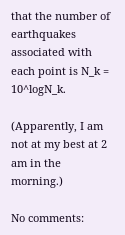that the number of earthquakes associated with each point is N_k = 10^logN_k.

(Apparently, I am not at my best at 2 am in the morning.)

No comments: